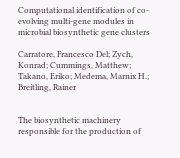Computational identification of co-evolving multi-gene modules in microbial biosynthetic gene clusters

Carratore, Francesco Del; Zych, Konrad; Cummings, Matthew; Takano, Eriko; Medema, Marnix H.; Breitling, Rainer


The biosynthetic machinery responsible for the production of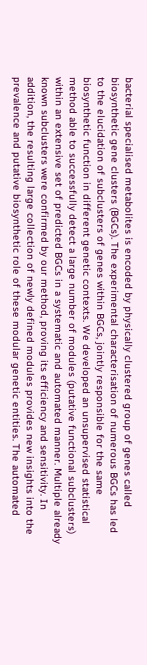bacterial specialised metabolites is encoded by physically clustered group of genes called biosynthetic gene clusters (BGCs). The experimental characterisation of numerous BGCs has led to the elucidation of subclusters of genes within BGCs, jointly responsible for the same biosynthetic function in different genetic contexts. We developed an unsupervised statistical method able to successfully detect a large number of modules (putative functional subclusters) within an extensive set of predicted BGCs in a systematic and automated manner. Multiple already known subclusters were confirmed by our method, proving its efficiency and sensitivity. In addition, the resulting large collection of newly defined modules provides new insights into the prevalence and putative biosynthetic role of these modular genetic entities. The automated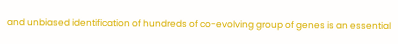and unbiased identification of hundreds of co-evolving group of genes is an essential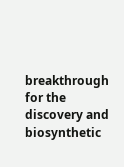breakthrough for the discovery and biosynthetic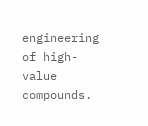engineering of high-value compounds.